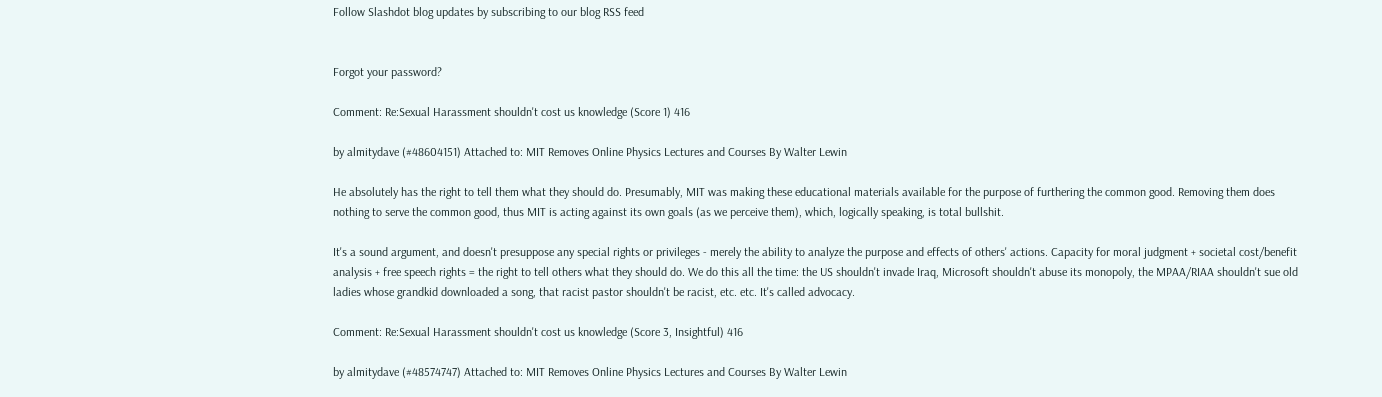Follow Slashdot blog updates by subscribing to our blog RSS feed


Forgot your password?

Comment: Re:Sexual Harassment shouldn't cost us knowledge (Score 1) 416

by almitydave (#48604151) Attached to: MIT Removes Online Physics Lectures and Courses By Walter Lewin

He absolutely has the right to tell them what they should do. Presumably, MIT was making these educational materials available for the purpose of furthering the common good. Removing them does nothing to serve the common good, thus MIT is acting against its own goals (as we perceive them), which, logically speaking, is total bullshit.

It's a sound argument, and doesn't presuppose any special rights or privileges - merely the ability to analyze the purpose and effects of others' actions. Capacity for moral judgment + societal cost/benefit analysis + free speech rights = the right to tell others what they should do. We do this all the time: the US shouldn't invade Iraq, Microsoft shouldn't abuse its monopoly, the MPAA/RIAA shouldn't sue old ladies whose grandkid downloaded a song, that racist pastor shouldn't be racist, etc. etc. It's called advocacy.

Comment: Re:Sexual Harassment shouldn't cost us knowledge (Score 3, Insightful) 416

by almitydave (#48574747) Attached to: MIT Removes Online Physics Lectures and Courses By Walter Lewin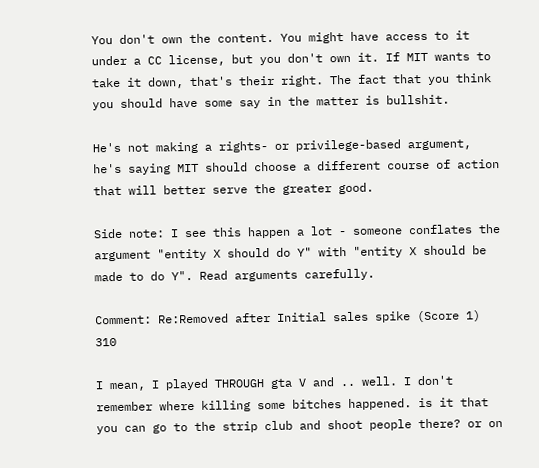You don't own the content. You might have access to it under a CC license, but you don't own it. If MIT wants to take it down, that's their right. The fact that you think you should have some say in the matter is bullshit.

He's not making a rights- or privilege-based argument, he's saying MIT should choose a different course of action that will better serve the greater good.

Side note: I see this happen a lot - someone conflates the argument "entity X should do Y" with "entity X should be made to do Y". Read arguments carefully.

Comment: Re:Removed after Initial sales spike (Score 1) 310

I mean, I played THROUGH gta V and .. well. I don't remember where killing some bitches happened. is it that you can go to the strip club and shoot people there? or on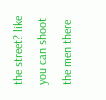the street? like you can shoot the men there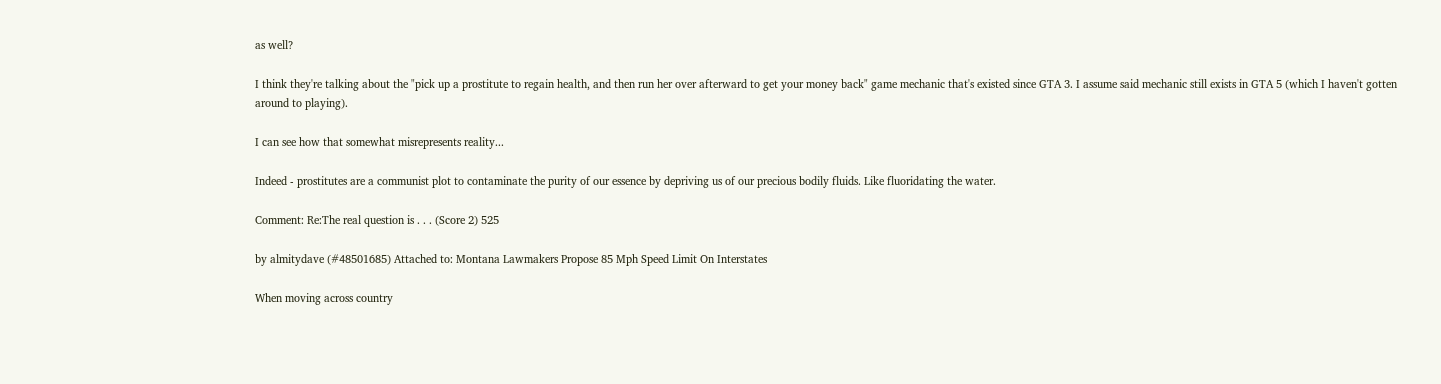as well?

I think they're talking about the "pick up a prostitute to regain health, and then run her over afterward to get your money back" game mechanic that's existed since GTA 3. I assume said mechanic still exists in GTA 5 (which I haven't gotten around to playing).

I can see how that somewhat misrepresents reality...

Indeed - prostitutes are a communist plot to contaminate the purity of our essence by depriving us of our precious bodily fluids. Like fluoridating the water.

Comment: Re:The real question is . . . (Score 2) 525

by almitydave (#48501685) Attached to: Montana Lawmakers Propose 85 Mph Speed Limit On Interstates

When moving across country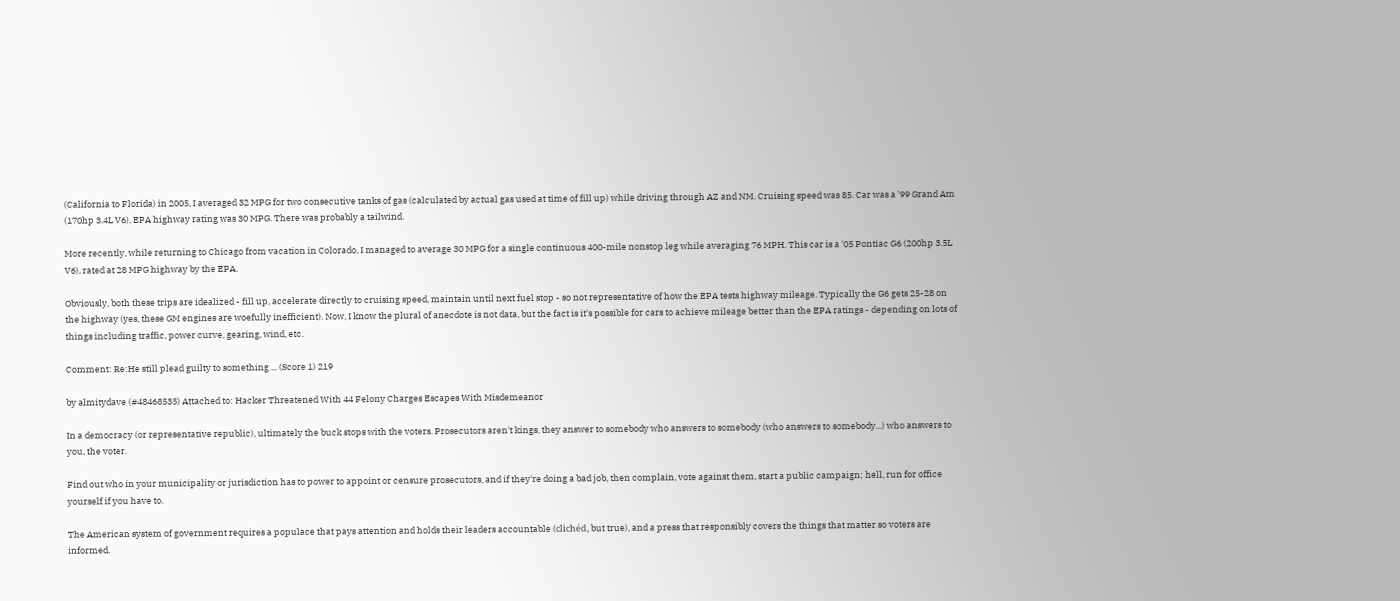(California to Florida) in 2005, I averaged 32 MPG for two consecutive tanks of gas (calculated by actual gas used at time of fill up) while driving through AZ and NM. Cruising speed was 85. Car was a '99 Grand Am (170hp 3.4L V6), EPA highway rating was 30 MPG. There was probably a tailwind.

More recently, while returning to Chicago from vacation in Colorado, I managed to average 30 MPG for a single continuous 400-mile nonstop leg while averaging 76 MPH. This car is a '05 Pontiac G6 (200hp 3.5L V6), rated at 28 MPG highway by the EPA.

Obviously, both these trips are idealized - fill up, accelerate directly to cruising speed, maintain until next fuel stop - so not representative of how the EPA tests highway mileage. Typically the G6 gets 25-28 on the highway (yes, these GM engines are woefully inefficient). Now, I know the plural of anecdote is not data, but the fact is it's possible for cars to achieve mileage better than the EPA ratings - depending on lots of things including traffic, power curve, gearing, wind, etc.

Comment: Re:He still plead guilty to something ... (Score 1) 219

by almitydave (#48468535) Attached to: Hacker Threatened With 44 Felony Charges Escapes With Misdemeanor

In a democracy (or representative republic), ultimately the buck stops with the voters. Prosecutors aren't kings, they answer to somebody who answers to somebody (who answers to somebody...) who answers to you, the voter.

Find out who in your municipality or jurisdiction has to power to appoint or censure prosecutors, and if they're doing a bad job, then complain, vote against them, start a public campaign; hell, run for office yourself if you have to.

The American system of government requires a populace that pays attention and holds their leaders accountable (clichéd, but true), and a press that responsibly covers the things that matter so voters are informed.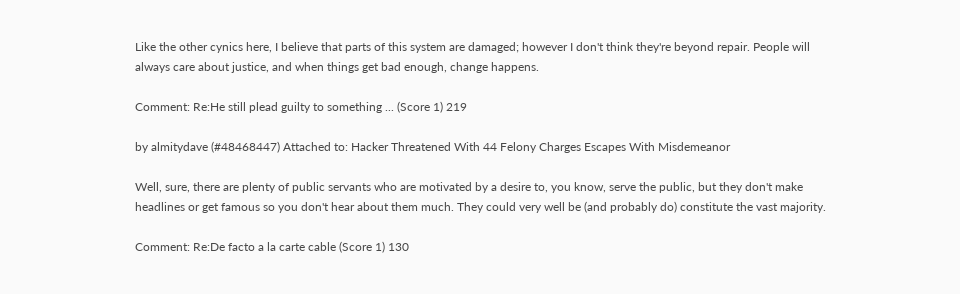Like the other cynics here, I believe that parts of this system are damaged; however I don't think they're beyond repair. People will always care about justice, and when things get bad enough, change happens.

Comment: Re:He still plead guilty to something ... (Score 1) 219

by almitydave (#48468447) Attached to: Hacker Threatened With 44 Felony Charges Escapes With Misdemeanor

Well, sure, there are plenty of public servants who are motivated by a desire to, you know, serve the public, but they don't make headlines or get famous so you don't hear about them much. They could very well be (and probably do) constitute the vast majority.

Comment: Re:De facto a la carte cable (Score 1) 130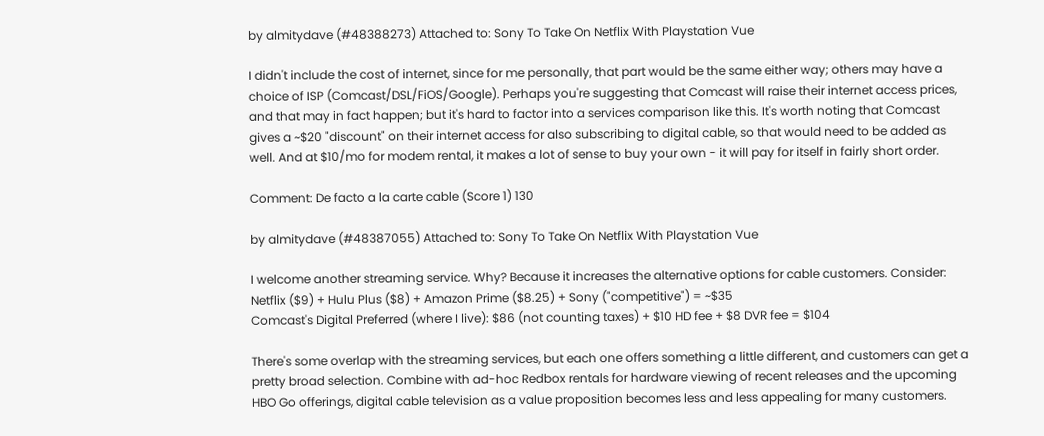by almitydave (#48388273) Attached to: Sony To Take On Netflix With Playstation Vue

I didn't include the cost of internet, since for me personally, that part would be the same either way; others may have a choice of ISP (Comcast/DSL/FiOS/Google). Perhaps you're suggesting that Comcast will raise their internet access prices, and that may in fact happen; but it's hard to factor into a services comparison like this. It's worth noting that Comcast gives a ~$20 "discount" on their internet access for also subscribing to digital cable, so that would need to be added as well. And at $10/mo for modem rental, it makes a lot of sense to buy your own - it will pay for itself in fairly short order.

Comment: De facto a la carte cable (Score 1) 130

by almitydave (#48387055) Attached to: Sony To Take On Netflix With Playstation Vue

I welcome another streaming service. Why? Because it increases the alternative options for cable customers. Consider:
Netflix ($9) + Hulu Plus ($8) + Amazon Prime ($8.25) + Sony ("competitive") = ~$35
Comcast's Digital Preferred (where I live): $86 (not counting taxes) + $10 HD fee + $8 DVR fee = $104

There's some overlap with the streaming services, but each one offers something a little different, and customers can get a pretty broad selection. Combine with ad-hoc Redbox rentals for hardware viewing of recent releases and the upcoming HBO Go offerings, digital cable television as a value proposition becomes less and less appealing for many customers.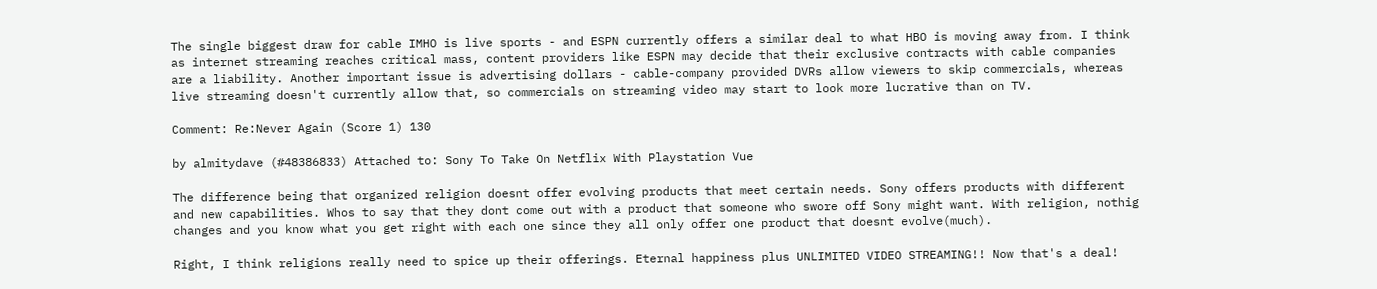The single biggest draw for cable IMHO is live sports - and ESPN currently offers a similar deal to what HBO is moving away from. I think as internet streaming reaches critical mass, content providers like ESPN may decide that their exclusive contracts with cable companies are a liability. Another important issue is advertising dollars - cable-company provided DVRs allow viewers to skip commercials, whereas live streaming doesn't currently allow that, so commercials on streaming video may start to look more lucrative than on TV.

Comment: Re:Never Again (Score 1) 130

by almitydave (#48386833) Attached to: Sony To Take On Netflix With Playstation Vue

The difference being that organized religion doesnt offer evolving products that meet certain needs. Sony offers products with different and new capabilities. Whos to say that they dont come out with a product that someone who swore off Sony might want. With religion, nothig changes and you know what you get right with each one since they all only offer one product that doesnt evolve(much).

Right, I think religions really need to spice up their offerings. Eternal happiness plus UNLIMITED VIDEO STREAMING!! Now that's a deal!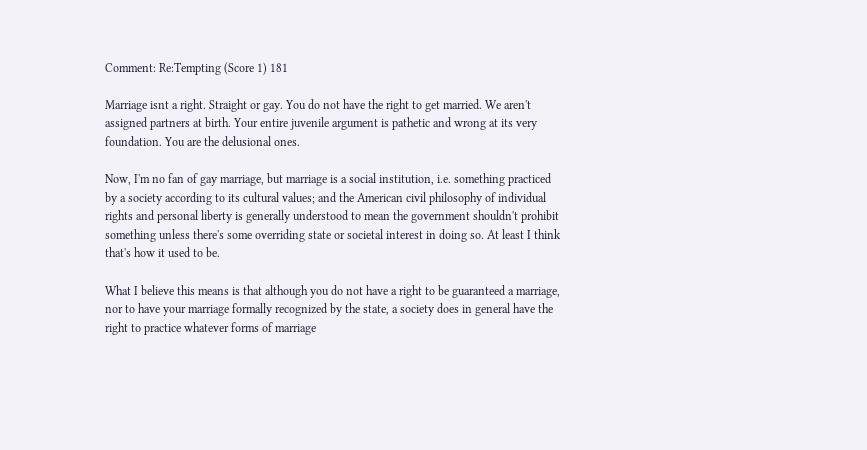Comment: Re:Tempting (Score 1) 181

Marriage isnt a right. Straight or gay. You do not have the right to get married. We aren't assigned partners at birth. Your entire juvenile argument is pathetic and wrong at its very foundation. You are the delusional ones.

Now, I'm no fan of gay marriage, but marriage is a social institution, i.e. something practiced by a society according to its cultural values; and the American civil philosophy of individual rights and personal liberty is generally understood to mean the government shouldn't prohibit something unless there's some overriding state or societal interest in doing so. At least I think that's how it used to be.

What I believe this means is that although you do not have a right to be guaranteed a marriage, nor to have your marriage formally recognized by the state, a society does in general have the right to practice whatever forms of marriage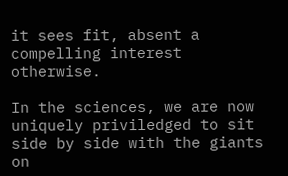it sees fit, absent a compelling interest otherwise.

In the sciences, we are now uniquely priviledged to sit side by side with the giants on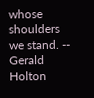whose shoulders we stand. -- Gerald Holton